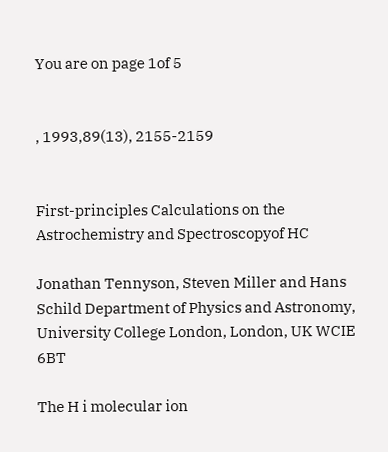You are on page 1of 5


, 1993,89(13), 2155-2159


First-principles Calculations on the Astrochemistry and Spectroscopyof HC

Jonathan Tennyson, Steven Miller and Hans Schild Department of Physics and Astronomy, University College London, London, UK WCIE 6BT

The H i molecular ion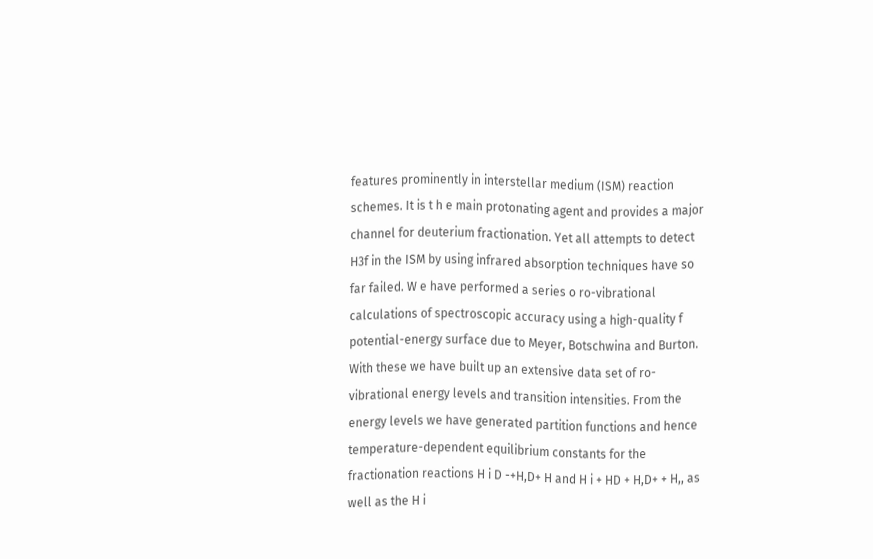features prominently in interstellar medium (ISM) reaction schemes. It is t h e main protonating agent and provides a major channel for deuterium fractionation. Yet all attempts to detect H3f in the ISM by using infrared absorption techniques have so far failed. W e have performed a series o ro-vibrational calculations of spectroscopic accuracy using a high-quality f potential-energy surface due to Meyer, Botschwina and Burton. With these we have built up an extensive data set of ro-vibrational energy levels and transition intensities. From the energy levels we have generated partition functions and hence temperature-dependent equilibrium constants for the fractionation reactions H i D -+H,D+ H and H i + HD + H,D+ + H,, as well as the H i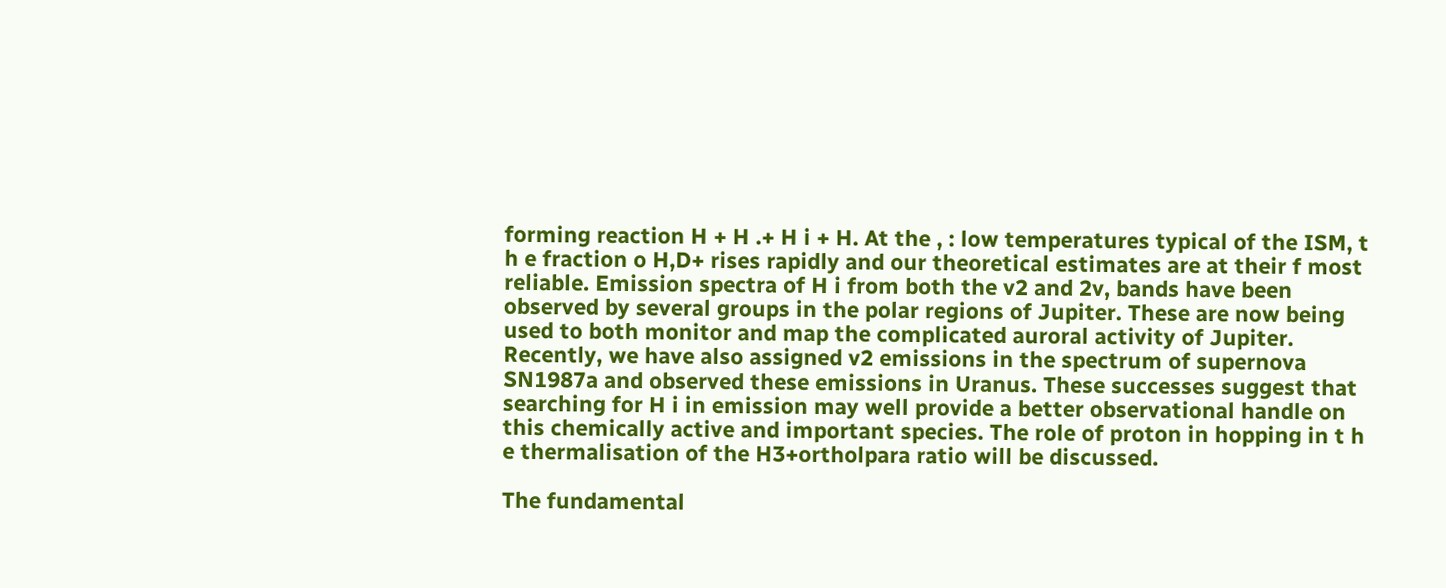forming reaction H + H .+ H i + H. At the , : low temperatures typical of the ISM, t h e fraction o H,D+ rises rapidly and our theoretical estimates are at their f most reliable. Emission spectra of H i from both the v2 and 2v, bands have been observed by several groups in the polar regions of Jupiter. These are now being used to both monitor and map the complicated auroral activity of Jupiter. Recently, we have also assigned v2 emissions in the spectrum of supernova SN1987a and observed these emissions in Uranus. These successes suggest that searching for H i in emission may well provide a better observational handle on this chemically active and important species. The role of proton in hopping in t h e thermalisation of the H3+ortholpara ratio will be discussed.

The fundamental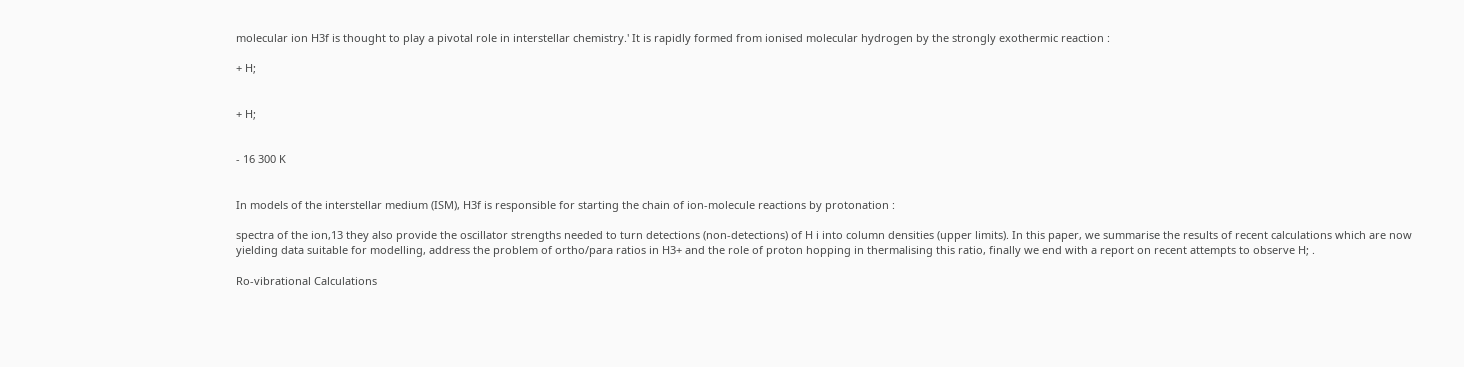molecular ion H3f is thought to play a pivotal role in interstellar chemistry.' It is rapidly formed from ionised molecular hydrogen by the strongly exothermic reaction :

+ H;


+ H;


- 16 300 K


In models of the interstellar medium (ISM), H3f is responsible for starting the chain of ion-molecule reactions by protonation :

spectra of the ion,13 they also provide the oscillator strengths needed to turn detections (non-detections) of H i into column densities (upper limits). In this paper, we summarise the results of recent calculations which are now yielding data suitable for modelling, address the problem of ortho/para ratios in H3+ and the role of proton hopping in thermalising this ratio, finally we end with a report on recent attempts to observe H; .

Ro-vibrational Calculations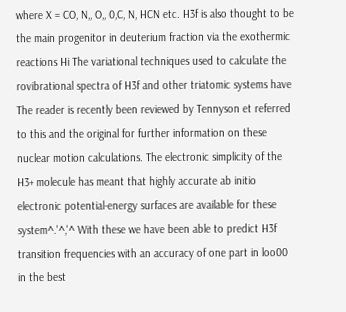where X = CO, N,, O,, 0,C, N, HCN etc. H3f is also thought to be the main progenitor in deuterium fraction via the exothermic reactions Hi The variational techniques used to calculate the rovibrational spectra of H3f and other triatomic systems have The reader is recently been reviewed by Tennyson et referred to this and the original for further information on these nuclear motion calculations. The electronic simplicity of the H3+ molecule has meant that highly accurate ab initio electronic potential-energy surfaces are available for these system^.'^,'^ With these we have been able to predict H3f transition frequencies with an accuracy of one part in loo00 in the best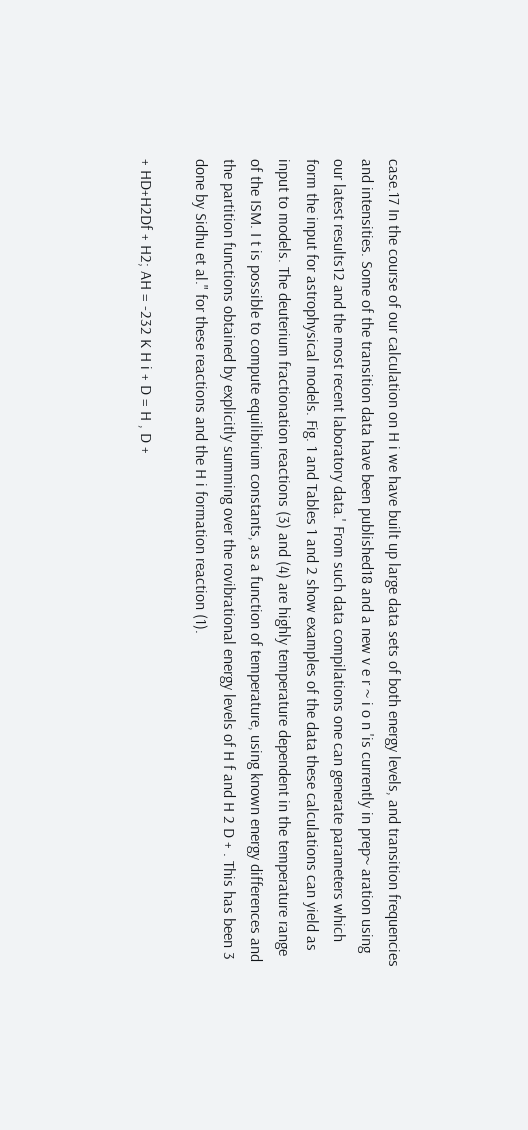case.17 In the course of our calculation on H i we have built up large data sets of both energy levels, and transition frequencies and intensities. Some of the transition data have been published18 and a new v e r ~ i o n 'is currently in prep~ aration using our latest results12 and the most recent laboratory data.' From such data compilations one can generate parameters which form the input for astrophysical models. Fig. 1 and Tables 1 and 2 show examples of the data these calculations can yield as input to models. The deuterium fractionation reactions (3) and (4) are highly temperature dependent in the temperature range of the ISM. I t is possible to compute equilibrium constants, as a function of temperature, using known energy differences and the partition functions obtained by explicitly summing over the rovibrational energy levels of H f and H 2 D + . This has been 3 done by Sidhu et al." for these reactions and the H i formation reaction (1).

+ HD+H2Df + H2; AH = -232 K H i + D = H , D +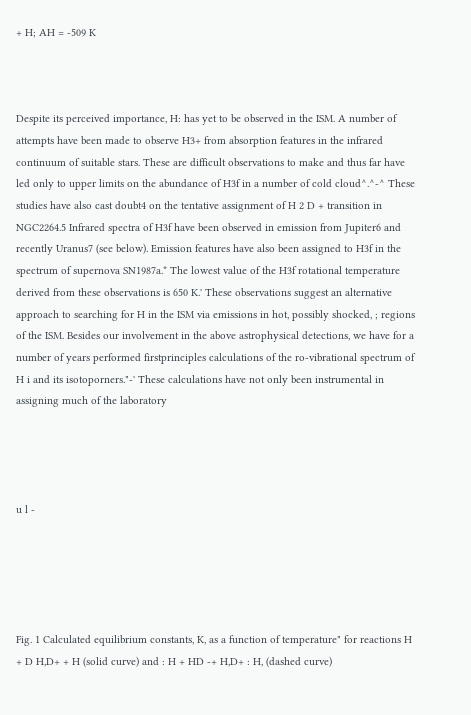+ H; AH = -509 K



Despite its perceived importance, H: has yet to be observed in the ISM. A number of attempts have been made to observe H3+ from absorption features in the infrared continuum of suitable stars. These are difficult observations to make and thus far have led only to upper limits on the abundance of H3f in a number of cold cloud^.^-^ These studies have also cast doubt4 on the tentative assignment of H 2 D + transition in NGC2264.5 Infrared spectra of H3f have been observed in emission from Jupiter6 and recently Uranus7 (see below). Emission features have also been assigned to H3f in the spectrum of supernova SN1987a.* The lowest value of the H3f rotational temperature derived from these observations is 650 K.' These observations suggest an alternative approach to searching for H in the ISM via emissions in hot, possibly shocked, ; regions of the ISM. Besides our involvement in the above astrophysical detections, we have for a number of years performed firstprinciples calculations of the ro-vibrational spectrum of H i and its isotoporners."-' These calculations have not only been instrumental in assigning much of the laboratory




u l -





Fig. 1 Calculated equilibrium constants, K, as a function of temperature" for reactions H + D H,D+ + H (solid curve) and : H + HD -+ H,D+ : H, (dashed curve)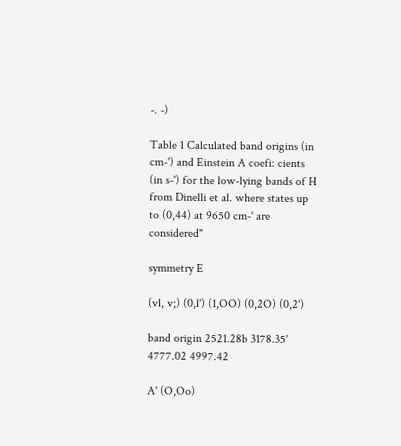-. -)

Table 1 Calculated band origins (in cm-') and Einstein A coefi: cients (in s-') for the low-lying bands of H from Dinelli et al. where states up to (0,44) at 9650 cm-' are considered"

symmetry E

(vl, v;) (0,l') (1,OO) (0,2O) (0,2')

band origin 2521.28b 3178.35' 4777.02 4997.42

A' (O,Oo)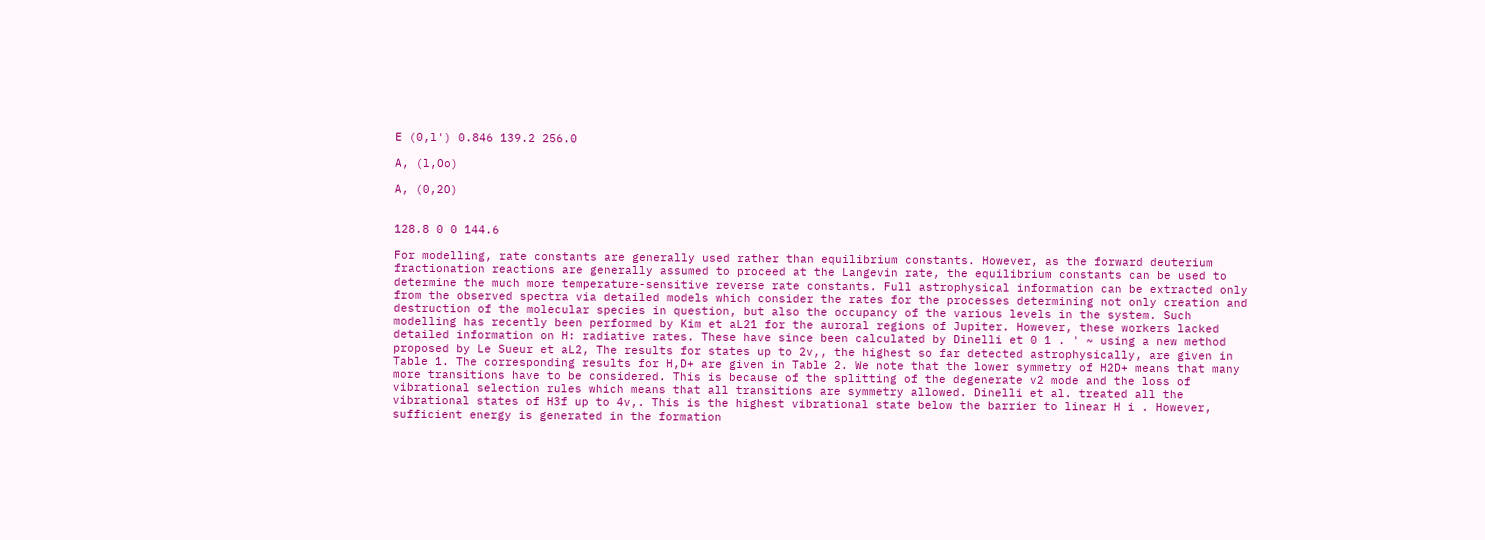E (0,l') 0.846 139.2 256.0

A, (l,Oo)

A, (0,2O)


128.8 0 0 144.6

For modelling, rate constants are generally used rather than equilibrium constants. However, as the forward deuterium fractionation reactions are generally assumed to proceed at the Langevin rate, the equilibrium constants can be used to determine the much more temperature-sensitive reverse rate constants. Full astrophysical information can be extracted only from the observed spectra via detailed models which consider the rates for the processes determining not only creation and destruction of the molecular species in question, but also the occupancy of the various levels in the system. Such modelling has recently been performed by Kim et aL21 for the auroral regions of Jupiter. However, these workers lacked detailed information on H: radiative rates. These have since been calculated by Dinelli et 0 1 . ' ~ using a new method proposed by Le Sueur et aL2, The results for states up to 2v,, the highest so far detected astrophysically, are given in Table 1. The corresponding results for H,D+ are given in Table 2. We note that the lower symmetry of H2D+ means that many more transitions have to be considered. This is because of the splitting of the degenerate v2 mode and the loss of vibrational selection rules which means that all transitions are symmetry allowed. Dinelli et al. treated all the vibrational states of H3f up to 4v,. This is the highest vibrational state below the barrier to linear H i . However, sufficient energy is generated in the formation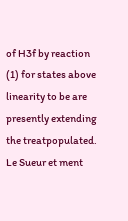of H3f by reaction (1) for states above linearity to be are presently extending the treatpopulated. Le Sueur et ment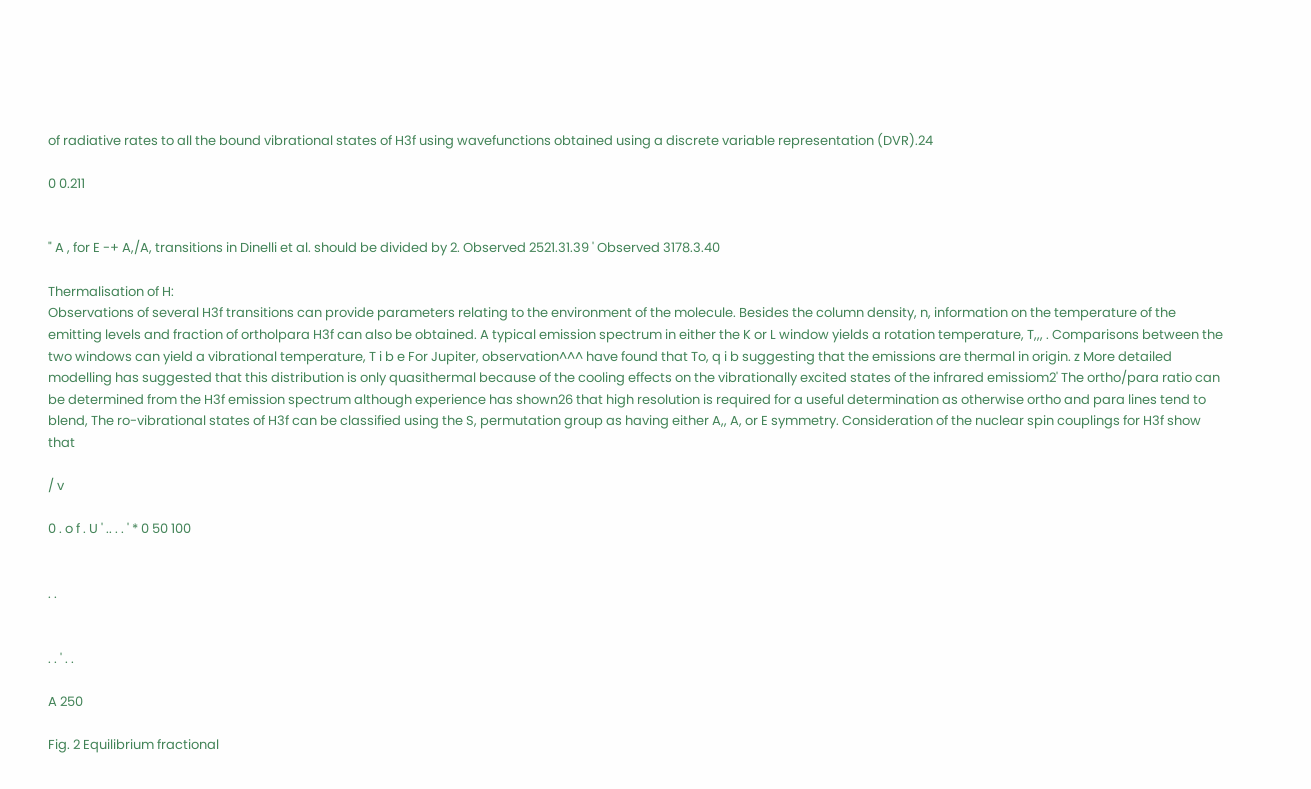of radiative rates to all the bound vibrational states of H3f using wavefunctions obtained using a discrete variable representation (DVR).24

0 0.211


" A , for E -+ A,/A, transitions in Dinelli et al. should be divided by 2. Observed 2521.31.39 ' Observed 3178.3.40

Thermalisation of H:
Observations of several H3f transitions can provide parameters relating to the environment of the molecule. Besides the column density, n, information on the temperature of the emitting levels and fraction of ortholpara H3f can also be obtained. A typical emission spectrum in either the K or L window yields a rotation temperature, T,,, . Comparisons between the two windows can yield a vibrational temperature, T i b e For Jupiter, observation^^^ have found that To, q i b suggesting that the emissions are thermal in origin. z More detailed modelling has suggested that this distribution is only quasithermal because of the cooling effects on the vibrationally excited states of the infrared emissiom2' The ortho/para ratio can be determined from the H3f emission spectrum although experience has shown26 that high resolution is required for a useful determination as otherwise ortho and para lines tend to blend, The ro-vibrational states of H3f can be classified using the S, permutation group as having either A,, A, or E symmetry. Consideration of the nuclear spin couplings for H3f show that

/ v

0 . o f . U ' .. . . ' * 0 50 100


. .


. . ' . .

A 250

Fig. 2 Equilibrium fractional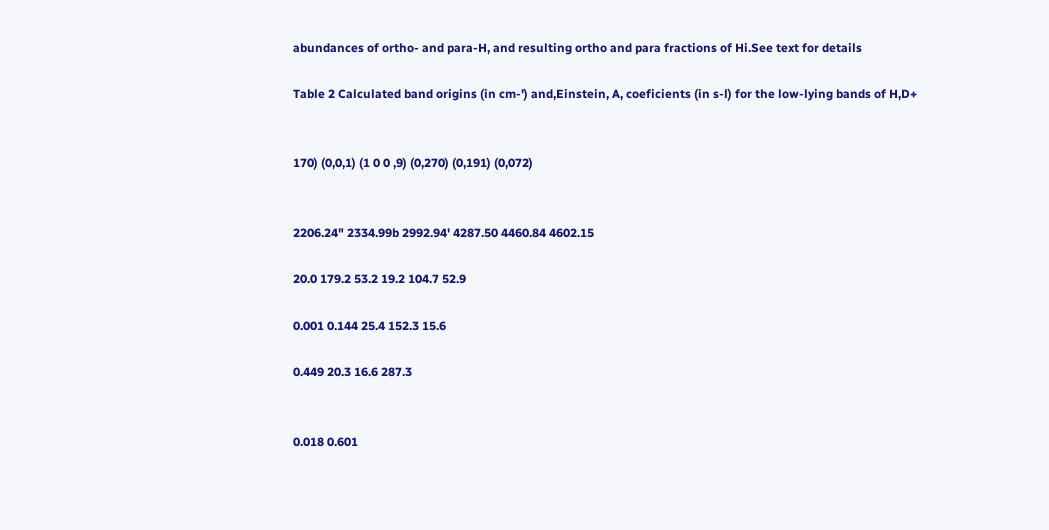abundances of ortho- and para-H, and resulting ortho and para fractions of Hi.See text for details

Table 2 Calculated band origins (in cm-') and,Einstein, A, coeficients (in s-l) for the low-lying bands of H,D+


170) (0,0,1) (1 0 0 ,9) (0,270) (0,191) (0,072)


2206.24" 2334.99b 2992.94' 4287.50 4460.84 4602.15

20.0 179.2 53.2 19.2 104.7 52.9

0.001 0.144 25.4 152.3 15.6

0.449 20.3 16.6 287.3


0.018 0.601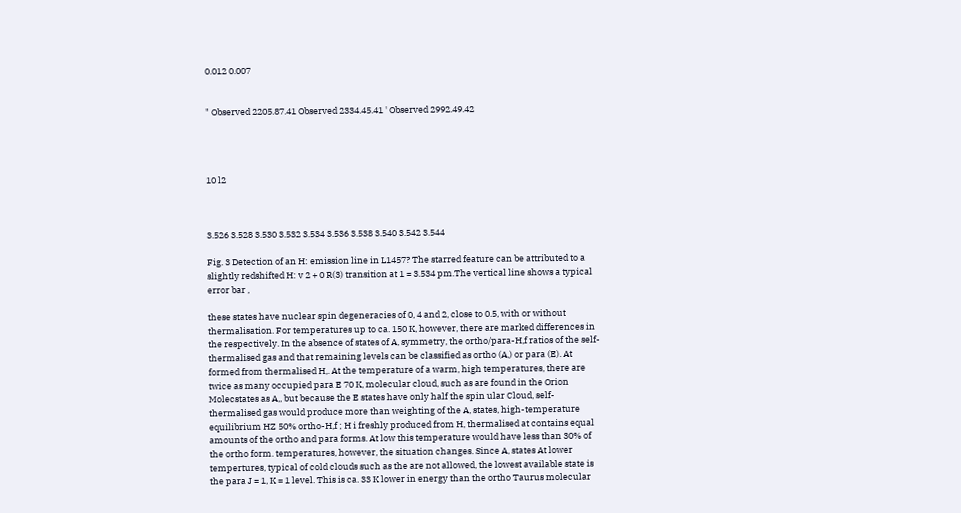0.012 0.007


" Observed 2205.87.41 Observed 2334.45.41 ' Observed 2992.49.42




10 l2



3.526 3.528 3.530 3.532 3.534 3.536 3.538 3.540 3.542 3.544

Fig. 3 Detection of an H: emission line in L1457? The starred feature can be attributed to a slightly redshifted H: v 2 + 0 R(3) transition at 1 = 3.534 pm.The vertical line shows a typical error bar ,

these states have nuclear spin degeneracies of 0, 4 and 2, close to 0.5, with or without thermalisation. For temperatures up to ca. 150 K, however, there are marked differences in the respectively. In the absence of states of A, symmetry, the ortho/para-H,f ratios of the self-thermalised gas and that remaining levels can be classified as ortho (A,) or para (E). At formed from thermalised H,. At the temperature of a warm, high temperatures, there are twice as many occupied para E 70 K, molecular cloud, such as are found in the Orion Molecstates as A,, but because the E states have only half the spin ular Cloud, self-thermalised gas would produce more than weighting of the A, states, high-temperature equilibrium HZ 50% ortho-H,f ; H i freshly produced from H, thermalised at contains equal amounts of the ortho and para forms. At low this temperature would have less than 30% of the ortho form. temperatures, however, the situation changes. Since A, states At lower tempertures, typical of cold clouds such as the are not allowed, the lowest available state is the para J = 1, K = 1 level. This is ca. 33 K lower in energy than the ortho Taurus molecular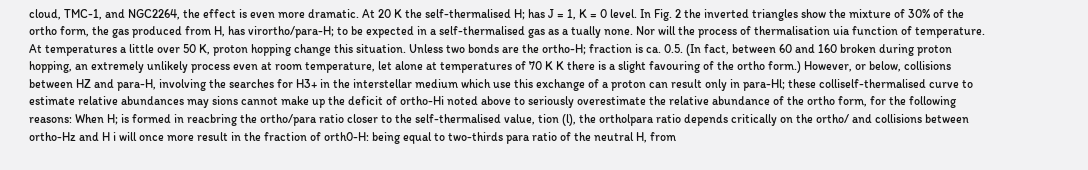cloud, TMC-1, and NGC2264, the effect is even more dramatic. At 20 K the self-thermalised H; has J = 1, K = 0 level. In Fig. 2 the inverted triangles show the mixture of 30% of the ortho form, the gas produced from H, has virortho/para-H; to be expected in a self-thermalised gas as a tually none. Nor will the process of thermalisation uia function of temperature. At temperatures a little over 50 K, proton hopping change this situation. Unless two bonds are the ortho-H; fraction is ca. 0.5. (In fact, between 60 and 160 broken during proton hopping, an extremely unlikely process even at room temperature, let alone at temperatures of 70 K K there is a slight favouring of the ortho form.) However, or below, collisions between HZ and para-H, involving the searches for H3+ in the interstellar medium which use this exchange of a proton can result only in para-Hl; these colliself-thermalised curve to estimate relative abundances may sions cannot make up the deficit of ortho-Hi noted above to seriously overestimate the relative abundance of the ortho form, for the following reasons: When H; is formed in reacbring the ortho/para ratio closer to the self-thermalised value, tion (l), the ortholpara ratio depends critically on the ortho/ and collisions between ortho-Hz and H i will once more result in the fraction of orth0-H: being equal to two-thirds para ratio of the neutral H, from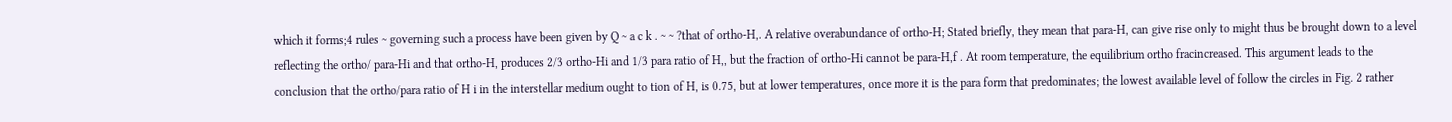which it forms;4 rules ~ governing such a process have been given by Q ~ a c k . ~ ~ ?that of ortho-H,. A relative overabundance of ortho-H; Stated briefly, they mean that para-H, can give rise only to might thus be brought down to a level reflecting the ortho/ para-Hi and that ortho-H, produces 2/3 ortho-Hi and 1/3 para ratio of H,, but the fraction of ortho-Hi cannot be para-H,f . At room temperature, the equilibrium ortho fracincreased. This argument leads to the conclusion that the ortho/para ratio of H i in the interstellar medium ought to tion of H, is 0.75, but at lower temperatures, once more it is the para form that predominates; the lowest available level of follow the circles in Fig. 2 rather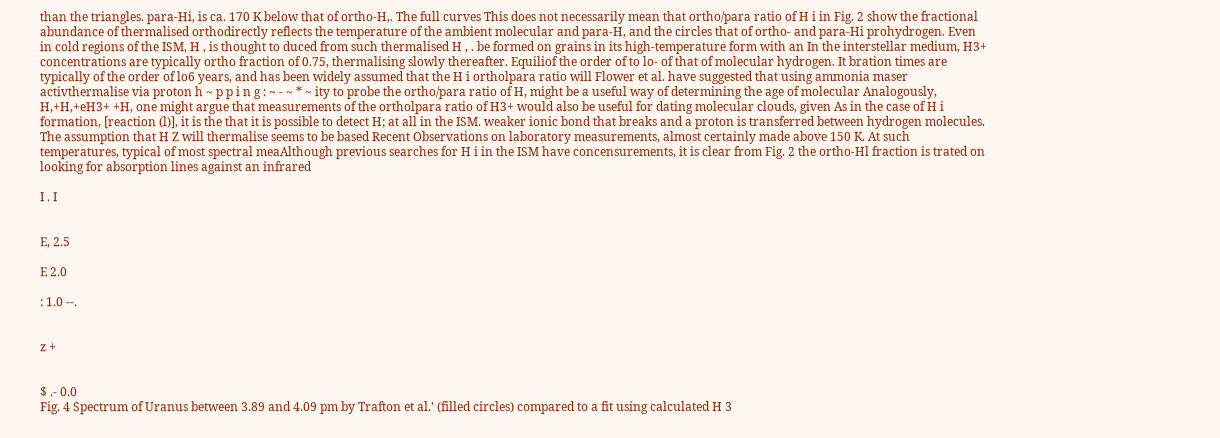than the triangles. para-Hi, is ca. 170 K below that of ortho-H,. The full curves This does not necessarily mean that ortho/para ratio of H i in Fig. 2 show the fractional abundance of thermalised orthodirectly reflects the temperature of the ambient molecular and para-H, and the circles that of ortho- and para-Hi prohydrogen. Even in cold regions of the ISM, H , is thought to duced from such thermalised H , . be formed on grains in its high-temperature form with an In the interstellar medium, H3+ concentrations are typically ortho fraction of 0.75, thermalising slowly thereafter. Equiliof the order of to lo- of that of molecular hydrogen. It bration times are typically of the order of lo6 years, and has been widely assumed that the H i ortholpara ratio will Flower et al. have suggested that using ammonia maser activthermalise via proton h ~ p p i n g : ~ - ~ * ~ ity to probe the ortho/para ratio of H, might be a useful way of determining the age of molecular Analogously, H,+H,+eH3+ +H, one might argue that measurements of the ortholpara ratio of H3+ would also be useful for dating molecular clouds, given As in the case of H i formation, [reaction (l)], it is the that it is possible to detect H; at all in the ISM. weaker ionic bond that breaks and a proton is transferred between hydrogen molecules. The assumption that H Z will thermalise seems to be based Recent Observations on laboratory measurements, almost certainly made above 150 K. At such temperatures, typical of most spectral meaAlthough previous searches for H i in the ISM have concensurements, it is clear from Fig. 2 the ortho-Hl fraction is trated on looking for absorption lines against an infrared

I . I


E, 2.5

E 2.0

: 1.0 --.


z +


$ .- 0.0
Fig. 4 Spectrum of Uranus between 3.89 and 4.09 pm by Trafton et al.' (filled circles) compared to a fit using calculated H 3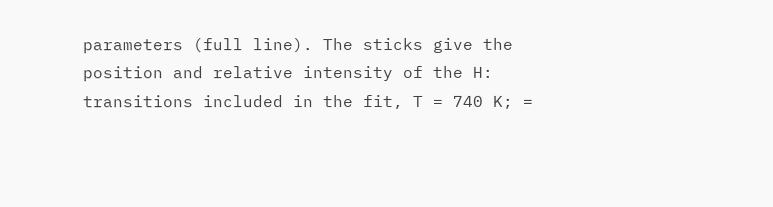parameters (full line). The sticks give the position and relative intensity of the H: transitions included in the fit, T = 740 K; =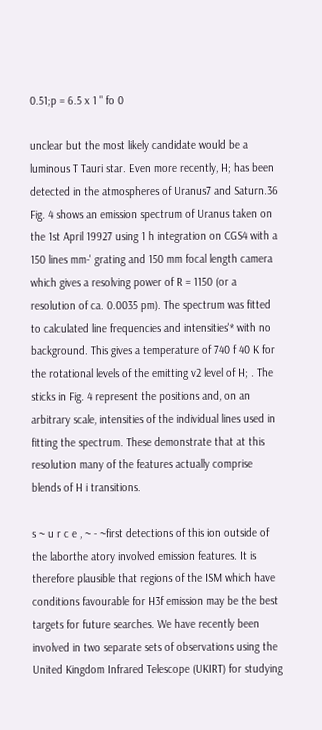0.51;p = 6.5 x 1 " fo 0

unclear but the most likely candidate would be a luminous T Tauri star. Even more recently, H; has been detected in the atmospheres of Uranus7 and Saturn.36 Fig. 4 shows an emission spectrum of Uranus taken on the 1st April 19927 using 1 h integration on CGS4 with a 150 lines mm-' grating and 150 mm focal length camera which gives a resolving power of R = 1150 (or a resolution of ca. 0.0035 pm). The spectrum was fitted to calculated line frequencies and intensities'* with no background. This gives a temperature of 740 f 40 K for the rotational levels of the emitting v2 level of H; . The sticks in Fig. 4 represent the positions and, on an arbitrary scale, intensities of the individual lines used in fitting the spectrum. These demonstrate that at this resolution many of the features actually comprise blends of H i transitions.

s ~ u r c e , ~ - ~first detections of this ion outside of the laborthe atory involved emission features. It is therefore plausible that regions of the ISM which have conditions favourable for H3f emission may be the best targets for future searches. We have recently been involved in two separate sets of observations using the United Kingdom Infrared Telescope (UKIRT) for studying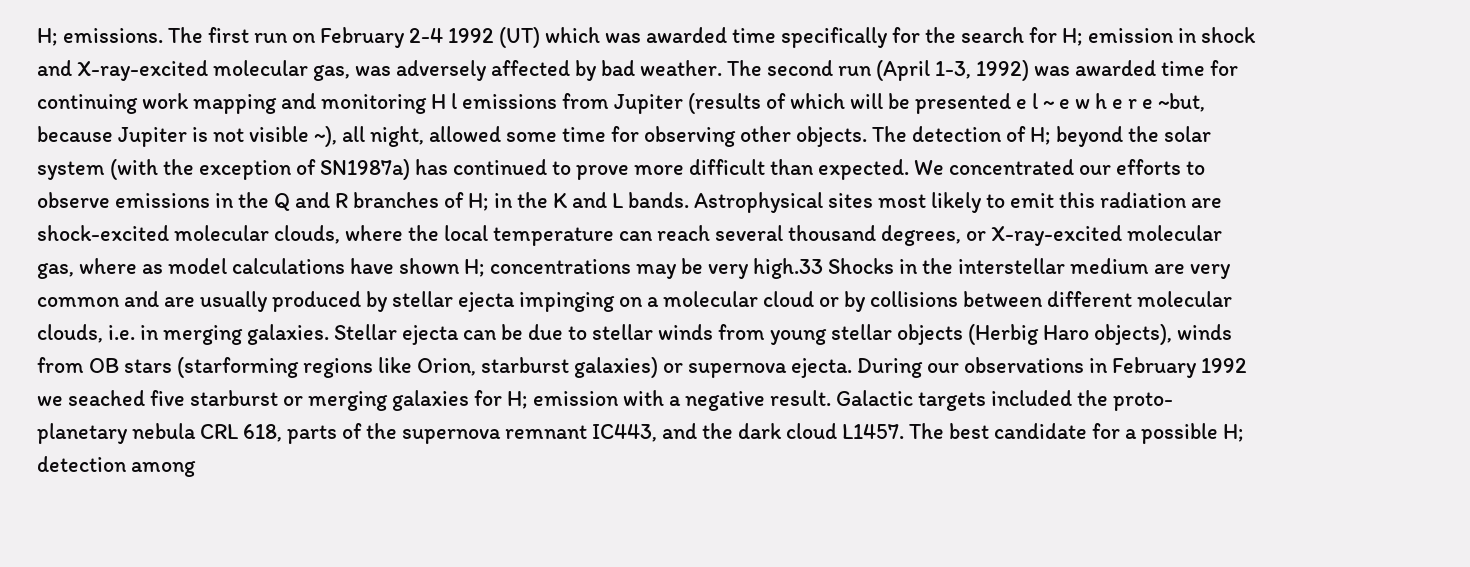H; emissions. The first run on February 2-4 1992 (UT) which was awarded time specifically for the search for H; emission in shock and X-ray-excited molecular gas, was adversely affected by bad weather. The second run (April 1-3, 1992) was awarded time for continuing work mapping and monitoring H l emissions from Jupiter (results of which will be presented e l ~ e w h e r e ~but, because Jupiter is not visible ~), all night, allowed some time for observing other objects. The detection of H; beyond the solar system (with the exception of SN1987a) has continued to prove more difficult than expected. We concentrated our efforts to observe emissions in the Q and R branches of H; in the K and L bands. Astrophysical sites most likely to emit this radiation are shock-excited molecular clouds, where the local temperature can reach several thousand degrees, or X-ray-excited molecular gas, where as model calculations have shown H; concentrations may be very high.33 Shocks in the interstellar medium are very common and are usually produced by stellar ejecta impinging on a molecular cloud or by collisions between different molecular clouds, i.e. in merging galaxies. Stellar ejecta can be due to stellar winds from young stellar objects (Herbig Haro objects), winds from OB stars (starforming regions like Orion, starburst galaxies) or supernova ejecta. During our observations in February 1992 we seached five starburst or merging galaxies for H; emission with a negative result. Galactic targets included the proto-planetary nebula CRL 618, parts of the supernova remnant IC443, and the dark cloud L1457. The best candidate for a possible H; detection among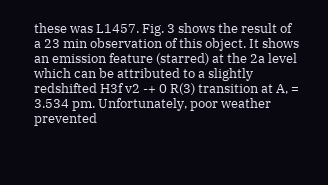these was L1457. Fig. 3 shows the result of a 23 min observation of this object. It shows an emission feature (starred) at the 2a level which can be attributed to a slightly redshifted H3f v2 -+ 0 R(3) transition at A, = 3.534 pm. Unfortunately, poor weather prevented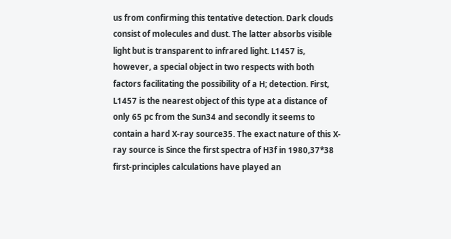us from confirming this tentative detection. Dark clouds consist of molecules and dust. The latter absorbs visible light but is transparent to infrared light. L1457 is, however, a special object in two respects with both factors facilitating the possibility of a H; detection. First, L1457 is the nearest object of this type at a distance of only 65 pc from the Sun34 and secondly it seems to contain a hard X-ray source35. The exact nature of this X-ray source is Since the first spectra of H3f in 1980,37*38 first-principles calculations have played an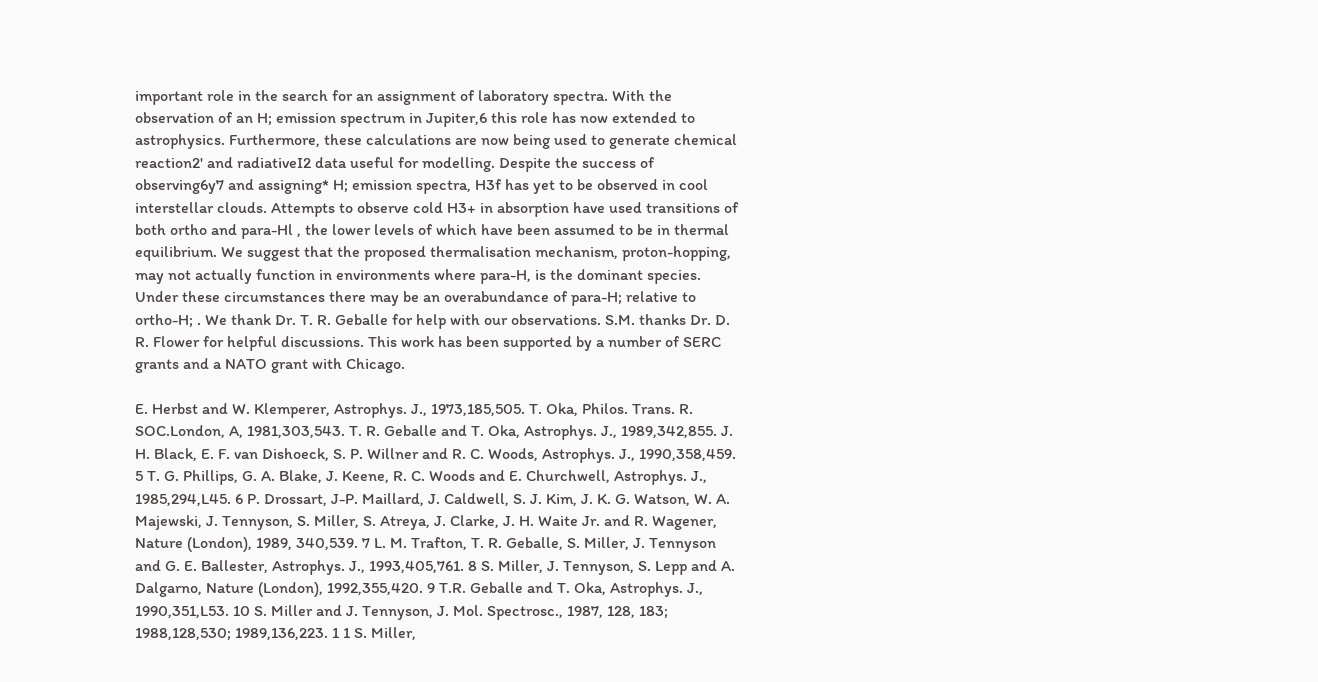important role in the search for an assignment of laboratory spectra. With the observation of an H; emission spectrum in Jupiter,6 this role has now extended to astrophysics. Furthermore, these calculations are now being used to generate chemical reaction2' and radiativeI2 data useful for modelling. Despite the success of observing6y7 and assigning* H; emission spectra, H3f has yet to be observed in cool interstellar clouds. Attempts to observe cold H3+ in absorption have used transitions of both ortho and para-Hl , the lower levels of which have been assumed to be in thermal equilibrium. We suggest that the proposed thermalisation mechanism, proton-hopping, may not actually function in environments where para-H, is the dominant species. Under these circumstances there may be an overabundance of para-H; relative to ortho-H; . We thank Dr. T. R. Geballe for help with our observations. S.M. thanks Dr. D. R. Flower for helpful discussions. This work has been supported by a number of SERC grants and a NATO grant with Chicago.

E. Herbst and W. Klemperer, Astrophys. J., 1973,185,505. T. Oka, Philos. Trans. R. SOC.London, A, 1981,303,543. T. R. Geballe and T. Oka, Astrophys. J., 1989,342,855. J. H. Black, E. F. van Dishoeck, S. P. Willner and R. C. Woods, Astrophys. J., 1990,358,459. 5 T. G. Phillips, G. A. Blake, J. Keene, R. C. Woods and E. Churchwell, Astrophys. J., 1985,294,L45. 6 P. Drossart, J-P. Maillard, J. Caldwell, S. J. Kim, J. K. G. Watson, W. A. Majewski, J. Tennyson, S. Miller, S. Atreya, J. Clarke, J. H. Waite Jr. and R. Wagener, Nature (London), 1989, 340,539. 7 L. M. Trafton, T. R. Geballe, S. Miller, J. Tennyson and G. E. Ballester, Astrophys. J., 1993,405,761. 8 S. Miller, J. Tennyson, S. Lepp and A. Dalgarno, Nature (London), 1992,355,420. 9 T.R. Geballe and T. Oka, Astrophys. J., 1990,351,L53. 10 S. Miller and J. Tennyson, J. Mol. Spectrosc., 1987, 128, 183; 1988,128,530; 1989,136,223. 1 1 S. Miller,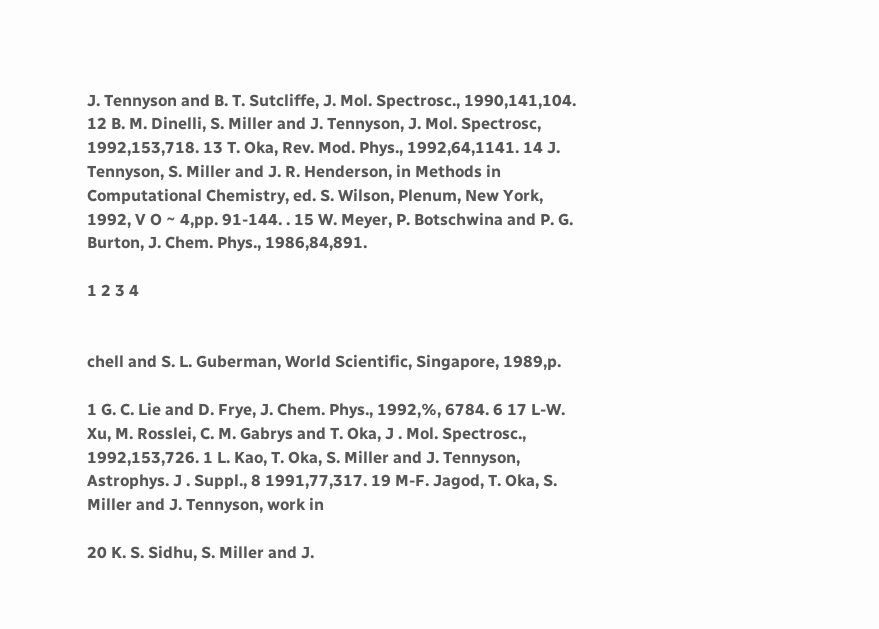J. Tennyson and B. T. Sutcliffe, J. Mol. Spectrosc., 1990,141,104. 12 B. M. Dinelli, S. Miller and J. Tennyson, J. Mol. Spectrosc, 1992,153,718. 13 T. Oka, Rev. Mod. Phys., 1992,64,1141. 14 J. Tennyson, S. Miller and J. R. Henderson, in Methods in Computational Chemistry, ed. S. Wilson, Plenum, New York, 1992, V O ~ 4,pp. 91-144. . 15 W. Meyer, P. Botschwina and P. G. Burton, J. Chem. Phys., 1986,84,891.

1 2 3 4


chell and S. L. Guberman, World Scientific, Singapore, 1989,p.

1 G. C. Lie and D. Frye, J. Chem. Phys., 1992,%, 6784. 6 17 L-W. Xu, M. Rosslei, C. M. Gabrys and T. Oka, J . Mol. Spectrosc., 1992,153,726. 1 L. Kao, T. Oka, S. Miller and J. Tennyson, Astrophys. J . Suppl., 8 1991,77,317. 19 M-F. Jagod, T. Oka, S. Miller and J. Tennyson, work in

20 K. S. Sidhu, S. Miller and J.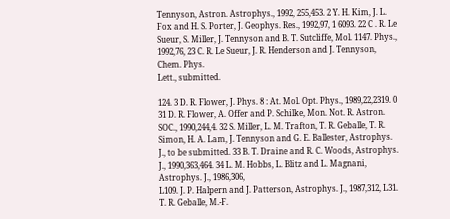Tennyson, Astron. Astrophys., 1992, 255,453. 2 Y. H. Kim, J. L. Fox and H. S. Porter, J. Geophys. Res., 1992,97, 1 6093. 22 C . R. Le Sueur, S. Miller, J. Tennyson and B. T. Sutcliffe, Mol. 1147. Phys., 1992,76, 23 C. R. Le Sueur, J. R. Henderson and J. Tennyson, Chem. Phys.
Lett., submitted.

124. 3 D. R. Flower, J. Phys. 8 : At. Mol. Opt. Phys., 1989,22,2319. 0 31 D. R. Flower, A. Offer and P. Schilke, Mon. Not. R. Astron. SOC., 1990,244,4. 32 S. Miller, L. M. Trafton, T. R. Geballe, T. R. Simon, H. A. Lam, J. Tennyson and G. E. Ballester, Astrophys. J., to be submitted. 33 B. T. Draine and R. C. Woods, Astrophys. J., 1990,363,464. 34 L. M. Hobbs, L. Blitz and L. Magnani, Astrophys. J., 1986,306,
L109. J. P. Halpern and J. Patterson, Astrophys. J., 1987,312, L31. T. R. Geballe, M.-F.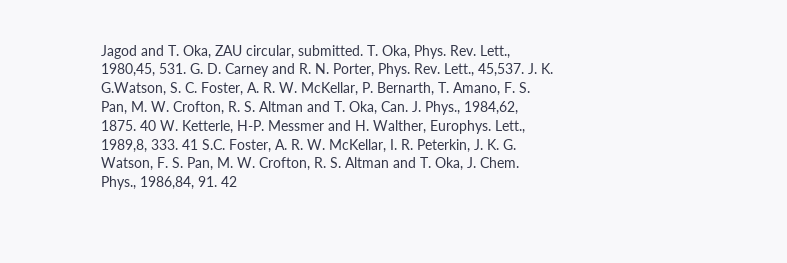Jagod and T. Oka, ZAU circular, submitted. T. Oka, Phys. Rev. Lett., 1980,45, 531. G. D. Carney and R. N. Porter, Phys. Rev. Lett., 45,537. J. K. G.Watson, S. C. Foster, A. R. W. McKellar, P. Bernarth, T. Amano, F. S. Pan, M. W. Crofton, R. S. Altman and T. Oka, Can. J. Phys., 1984,62, 1875. 40 W. Ketterle, H-P. Messmer and H. Walther, Europhys. Lett., 1989,8, 333. 41 S.C. Foster, A. R. W. McKellar, I. R. Peterkin, J. K. G. Watson, F. S. Pan, M. W. Crofton, R. S. Altman and T. Oka, J. Chem. Phys., 1986,84, 91. 42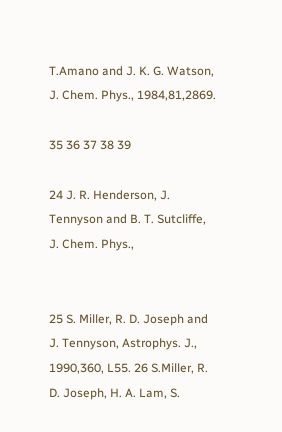T.Amano and J. K. G. Watson, J. Chem. Phys., 1984,81,2869.

35 36 37 38 39

24 J. R. Henderson, J. Tennyson and B. T. Sutcliffe, J. Chem. Phys.,


25 S. Miller, R. D. Joseph and J. Tennyson, Astrophys. J., 1990,360, L55. 26 S.Miller, R. D. Joseph, H. A. Lam, S.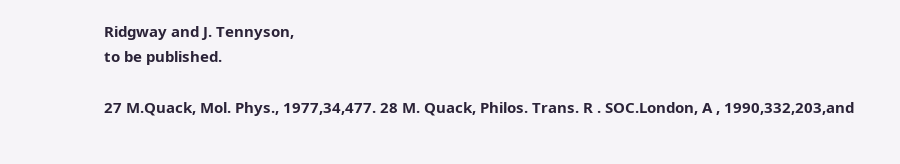Ridgway and J. Tennyson,
to be published.

27 M.Quack, Mol. Phys., 1977,34,477. 28 M. Quack, Philos. Trans. R . SOC.London, A , 1990,332,203,and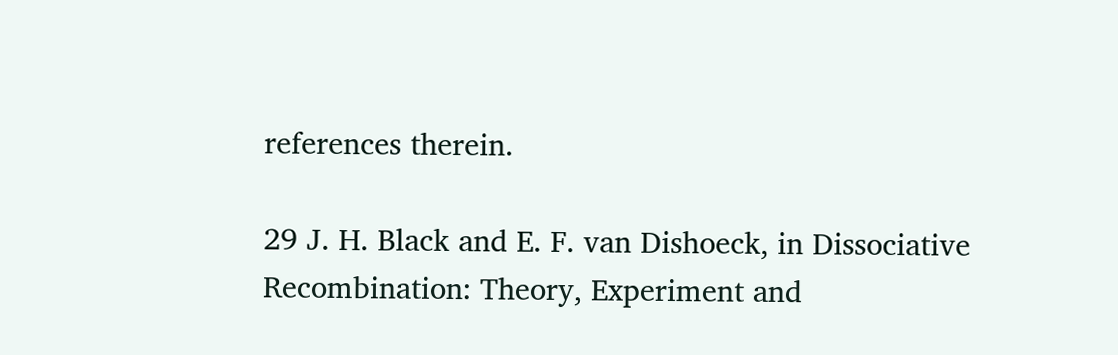references therein.

29 J. H. Black and E. F. van Dishoeck, in Dissociative Recombination: Theory, Experiment and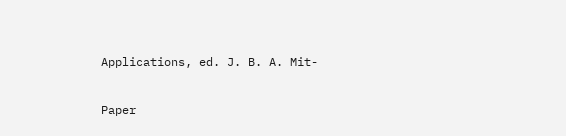Applications, ed. J. B. A. Mit-

Paper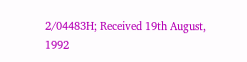2/04483H; Received 19th August, 1992